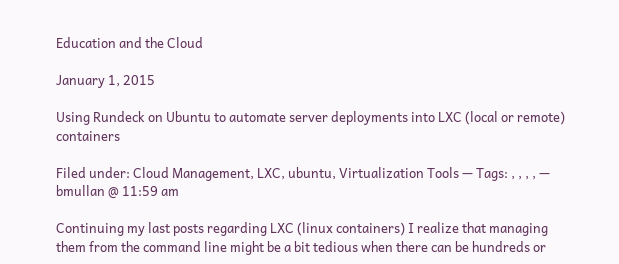Education and the Cloud

January 1, 2015

Using Rundeck on Ubuntu to automate server deployments into LXC (local or remote) containers

Filed under: Cloud Management, LXC, ubuntu, Virtualization Tools — Tags: , , , , — bmullan @ 11:59 am

Continuing my last posts regarding LXC (linux containers) I realize that managing them from the command line might be a bit tedious when there can be hundreds or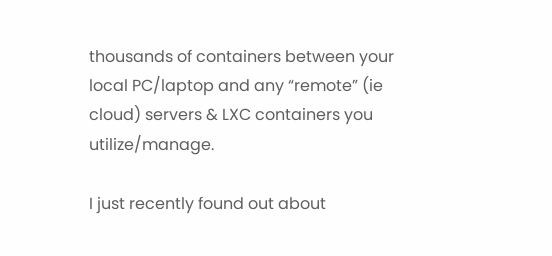thousands of containers between your local PC/laptop and any “remote” (ie cloud) servers & LXC containers you utilize/manage.

I just recently found out about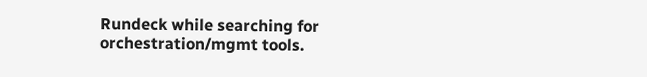Rundeck while searching for orchestration/mgmt tools.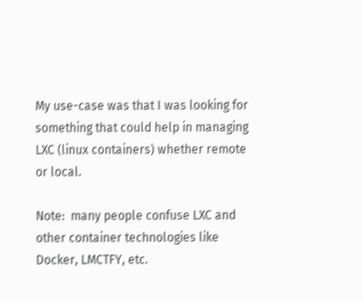My use-case was that I was looking for something that could help in managing LXC (linux containers) whether remote or local.

Note:  many people confuse LXC and other container technologies like Docker, LMCTFY, etc.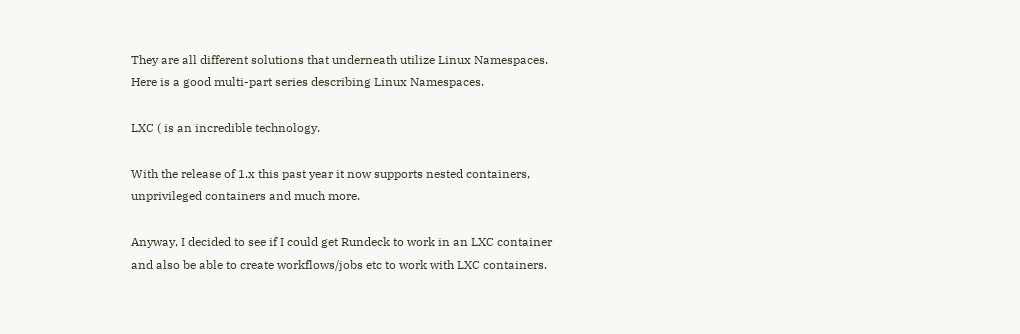They are all different solutions that underneath utilize Linux Namespaces.   Here is a good multi-part series describing Linux Namespaces.

LXC ( is an incredible technology.

With the release of 1.x this past year it now supports nested containers, unprivileged containers and much more.

Anyway, I decided to see if I could get Rundeck to work in an LXC container and also be able to create workflows/jobs etc to work with LXC containers.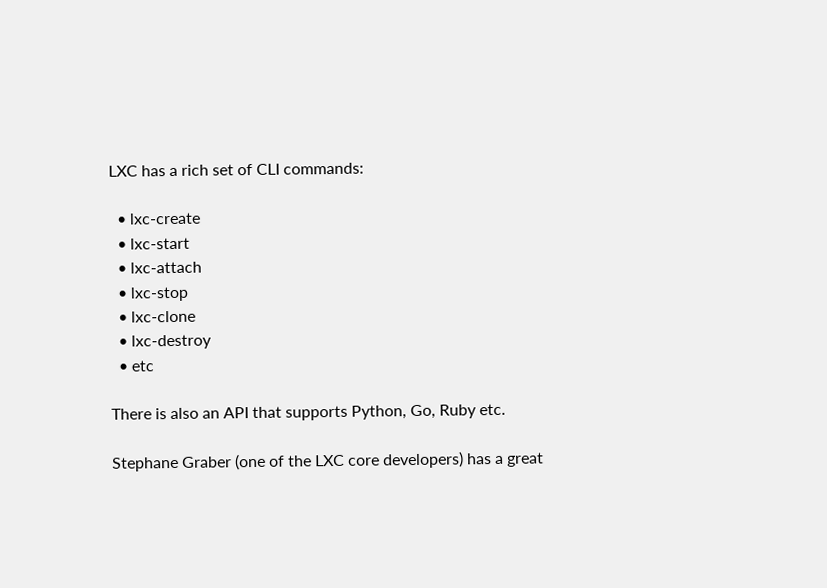LXC has a rich set of CLI commands:

  • lxc-create
  • lxc-start
  • lxc-attach
  • lxc-stop
  • lxc-clone
  • lxc-destroy
  • etc

There is also an API that supports Python, Go, Ruby etc.

Stephane Graber (one of the LXC core developers) has a great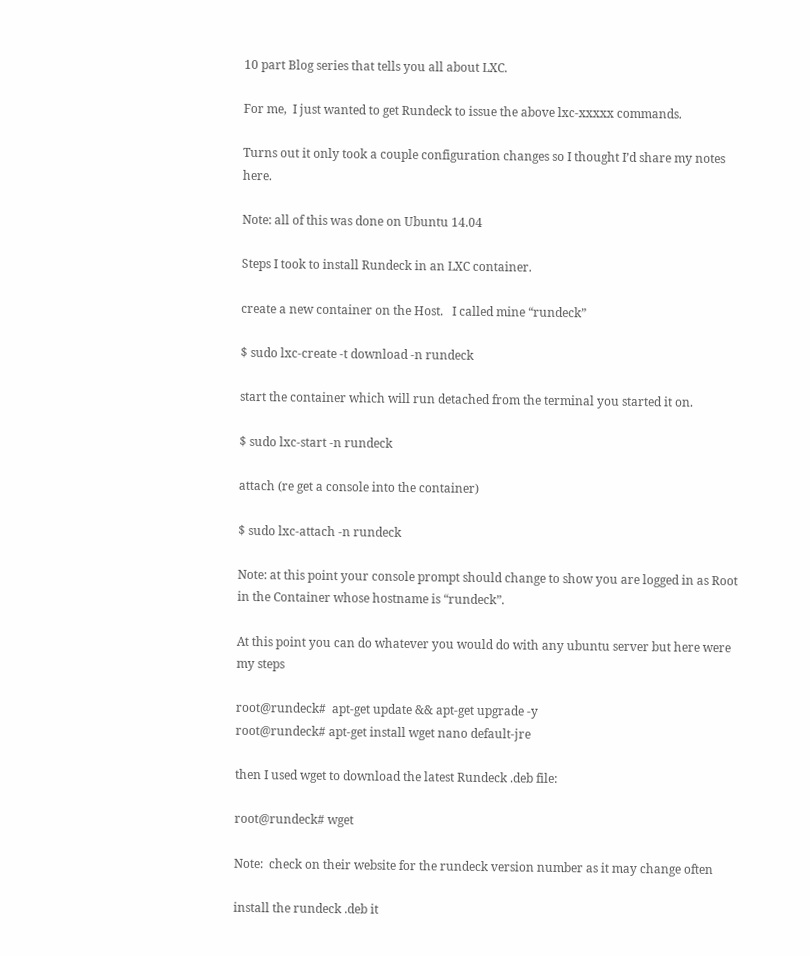10 part Blog series that tells you all about LXC.

For me,  I just wanted to get Rundeck to issue the above lxc-xxxxx commands.

Turns out it only took a couple configuration changes so I thought I’d share my notes here.

Note: all of this was done on Ubuntu 14.04

Steps I took to install Rundeck in an LXC container.

create a new container on the Host.   I called mine “rundeck”

$ sudo lxc-create -t download -n rundeck

start the container which will run detached from the terminal you started it on.

$ sudo lxc-start -n rundeck

attach (re get a console into the container)

$ sudo lxc-attach -n rundeck

Note: at this point your console prompt should change to show you are logged in as Root in the Container whose hostname is “rundeck”.

At this point you can do whatever you would do with any ubuntu server but here were my steps

root@rundeck#  apt-get update && apt-get upgrade -y
root@rundeck# apt-get install wget nano default-jre

then I used wget to download the latest Rundeck .deb file:

root@rundeck# wget

Note:  check on their website for the rundeck version number as it may change often

install the rundeck .deb it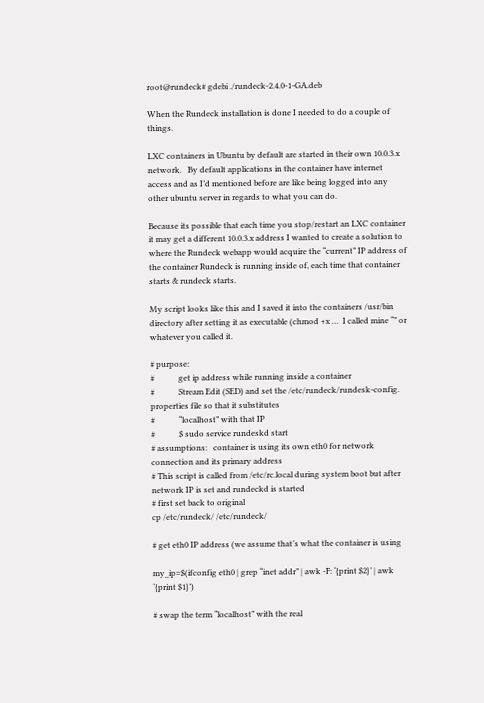root@rundeck# gdebi ./rundeck-2.4.0-1-GA.deb

When the Rundeck installation is done I needed to do a couple of things.

LXC containers in Ubuntu by default are started in their own 10.0.3.x network.   By default applications in the container have internet access and as I’d mentioned before are like being logged into any other ubuntu server in regards to what you can do.

Because its possible that each time you stop/restart an LXC container it may get a different 10.0.3.x address I wanted to create a solution to where the Rundeck webapp would acquire the “current” IP address of the container Rundeck is running inside of, each time that container starts & rundeck starts.

My script looks like this and I saved it into the containers /usr/bin directory after setting it as executable (chmod +x …  I called mine “” or whatever you called it.

# purpose:
#            get ip address while running inside a container
#            Stream Edit (SED) and set the /etc/rundeck/rundesk-config.
properties file so that it substitutes
#            “localhost” with that IP
#            $ sudo service rundeskd start
# assumptions:   container is using its own eth0 for network connection and its primary address
# This script is called from /etc/rc.local during system boot but after network IP is set and rundeckd is started
# first set back to original
cp /etc/rundeck/ /etc/rundeck/

# get eth0 IP address (we assume that’s what the container is using

my_ip=$(ifconfig eth0 | grep “inet addr” | awk -F: ‘{print $2}’ | awk ‘{print $1}’)

# swap the term “localhost” with the real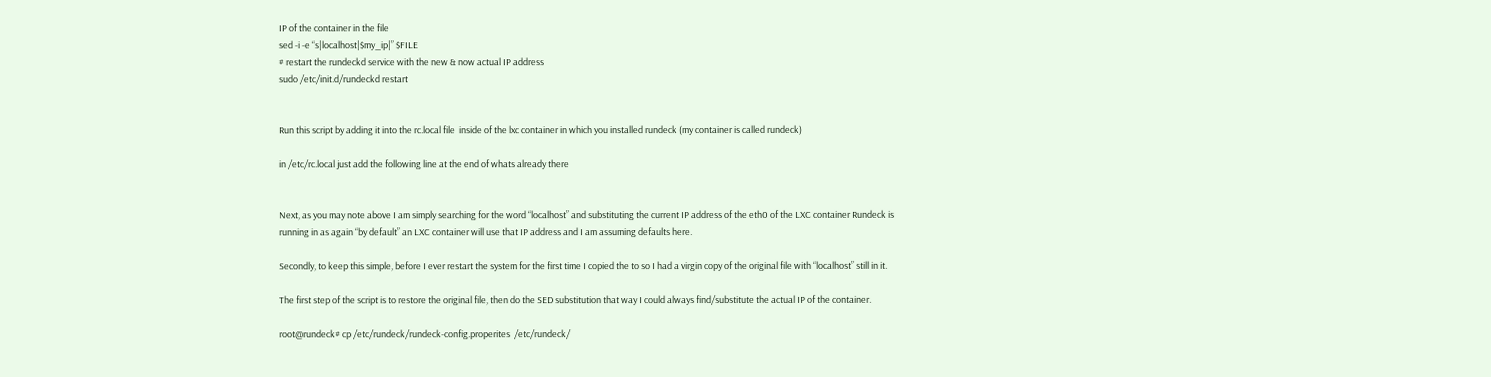IP of the container in the file
sed -i -e “s|localhost|$my_ip|” $FILE
# restart the rundeckd service with the new & now actual IP address
sudo /etc/init.d/rundeckd restart


Run this script by adding it into the rc.local file  inside of the lxc container in which you installed rundeck (my container is called rundeck)

in /etc/rc.local just add the following line at the end of whats already there


Next, as you may note above I am simply searching for the word “localhost” and substituting the current IP address of the eth0 of the LXC container Rundeck is running in as again “by default” an LXC container will use that IP address and I am assuming defaults here.

Secondly, to keep this simple, before I ever restart the system for the first time I copied the to so I had a virgin copy of the original file with “localhost” still in it.

The first step of the script is to restore the original file, then do the SED substitution that way I could always find/substitute the actual IP of the container.

root@rundeck# cp /etc/rundeck/rundeck-config.properites  /etc/rundeck/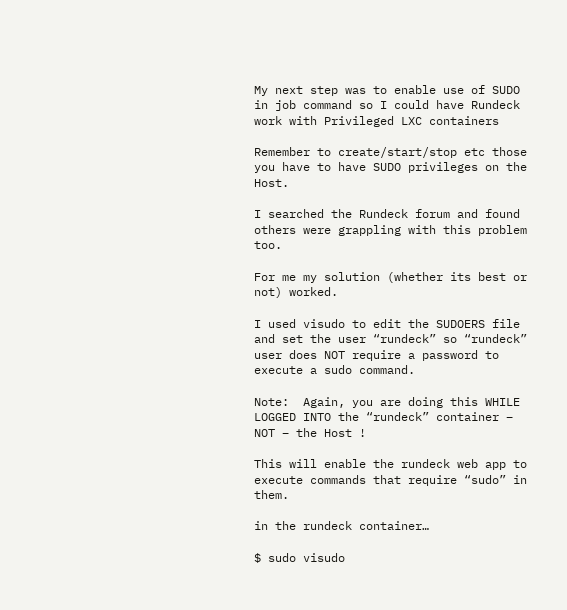My next step was to enable use of SUDO in job command so I could have Rundeck work with Privileged LXC containers

Remember to create/start/stop etc those you have to have SUDO privileges on the Host.

I searched the Rundeck forum and found others were grappling with this problem too.

For me my solution (whether its best or not) worked.

I used visudo to edit the SUDOERS file and set the user “rundeck” so “rundeck” user does NOT require a password to execute a sudo command.

Note:  Again, you are doing this WHILE LOGGED INTO the “rundeck” container – NOT – the Host !

This will enable the rundeck web app to execute commands that require “sudo” in them.

in the rundeck container…

$ sudo visudo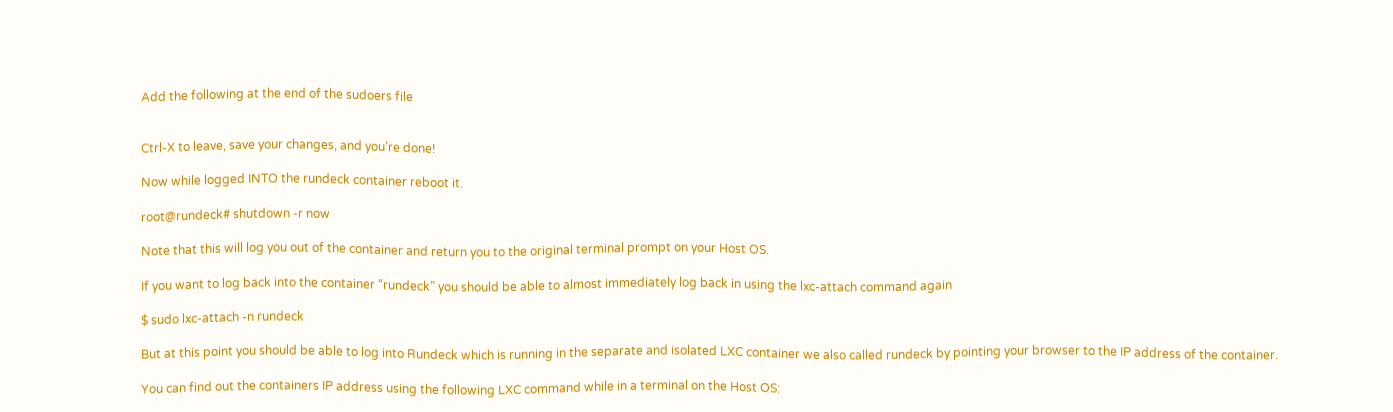Add the following at the end of the sudoers file


Ctrl-X to leave, save your changes, and you’re done!

Now while logged INTO the rundeck container reboot it.

root@rundeck# shutdown -r now

Note that this will log you out of the container and return you to the original terminal prompt on your Host OS.

If you want to log back into the container “rundeck” you should be able to almost immediately log back in using the lxc-attach command again

$ sudo lxc-attach -n rundeck

But at this point you should be able to log into Rundeck which is running in the separate and isolated LXC container we also called rundeck by pointing your browser to the IP address of the container.

You can find out the containers IP address using the following LXC command while in a terminal on the Host OS: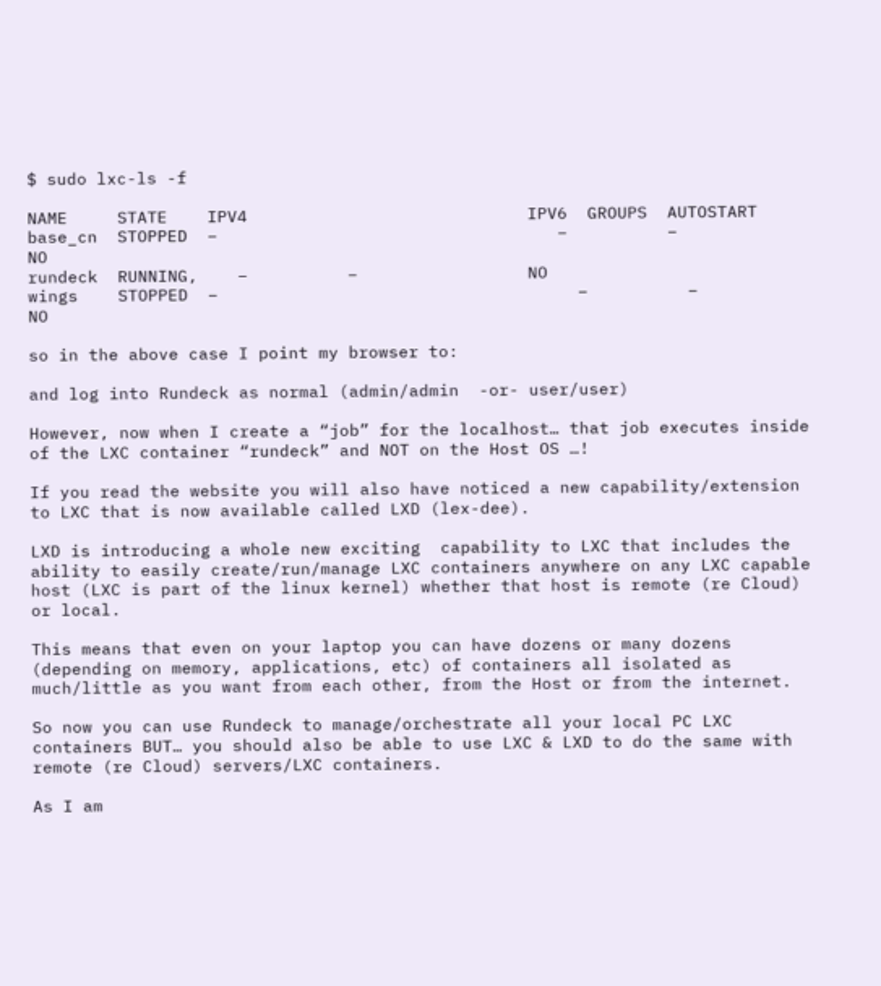$ sudo lxc-ls -f

NAME     STATE    IPV4                            IPV6  GROUPS  AUTOSTART
base_cn  STOPPED  –                                  –          –                 NO
rundeck  RUNNING,    –          –                 NO
wings    STOPPED  –                                    –          –                 NO

so in the above case I point my browser to:

and log into Rundeck as normal (admin/admin  -or- user/user)

However, now when I create a “job” for the localhost… that job executes inside of the LXC container “rundeck” and NOT on the Host OS …!

If you read the website you will also have noticed a new capability/extension to LXC that is now available called LXD (lex-dee).

LXD is introducing a whole new exciting  capability to LXC that includes the ability to easily create/run/manage LXC containers anywhere on any LXC capable host (LXC is part of the linux kernel) whether that host is remote (re Cloud) or local.

This means that even on your laptop you can have dozens or many dozens (depending on memory, applications, etc) of containers all isolated as much/little as you want from each other, from the Host or from the internet.

So now you can use Rundeck to manage/orchestrate all your local PC LXC containers BUT… you should also be able to use LXC & LXD to do the same with remote (re Cloud) servers/LXC containers.

As I am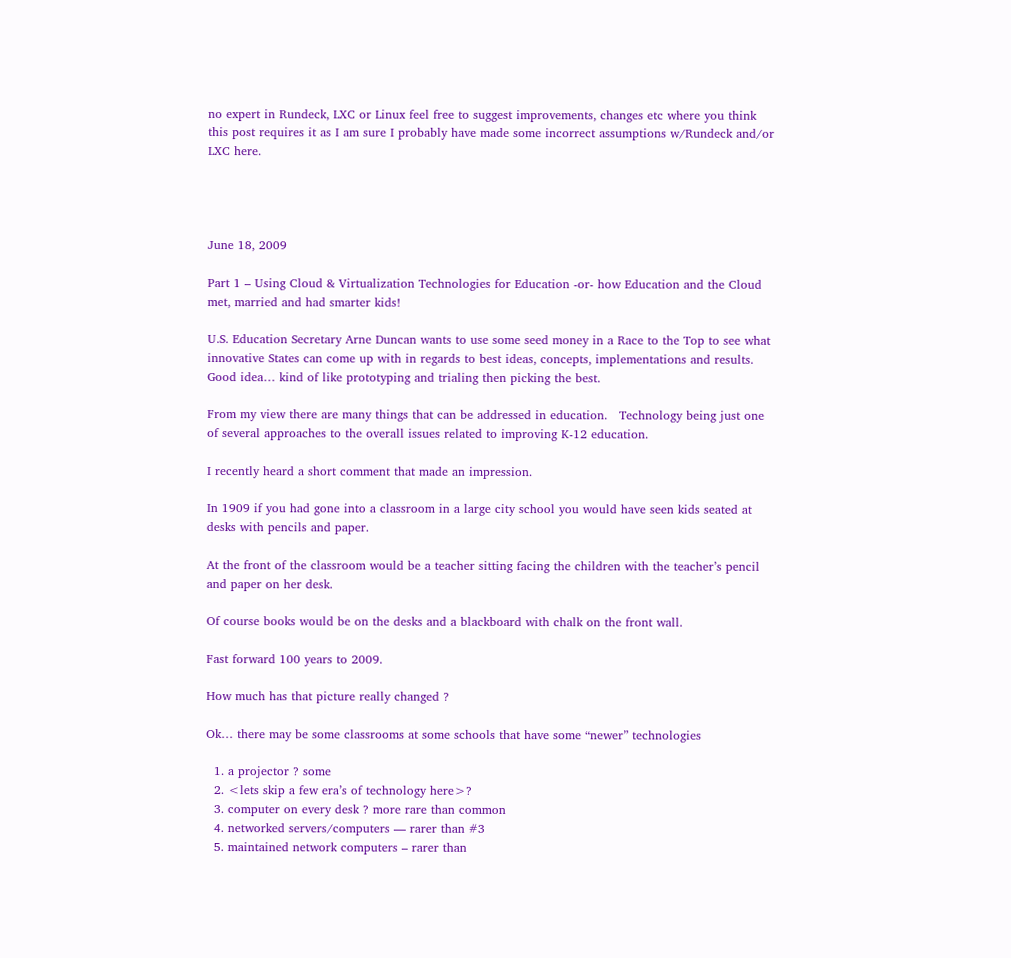no expert in Rundeck, LXC or Linux feel free to suggest improvements, changes etc where you think this post requires it as I am sure I probably have made some incorrect assumptions w/Rundeck and/or LXC here.




June 18, 2009

Part 1 – Using Cloud & Virtualization Technologies for Education -or- how Education and the Cloud met, married and had smarter kids!

U.S. Education Secretary Arne Duncan wants to use some seed money in a Race to the Top to see what innovative States can come up with in regards to best ideas, concepts, implementations and results.   Good idea… kind of like prototyping and trialing then picking the best.

From my view there are many things that can be addressed in education.   Technology being just one of several approaches to the overall issues related to improving K-12 education.

I recently heard a short comment that made an impression.

In 1909 if you had gone into a classroom in a large city school you would have seen kids seated at desks with pencils and paper.

At the front of the classroom would be a teacher sitting facing the children with the teacher’s pencil and paper on her desk.

Of course books would be on the desks and a blackboard with chalk on the front wall.

Fast forward 100 years to 2009.

How much has that picture really changed ?

Ok… there may be some classrooms at some schools that have some “newer” technologies

  1. a projector ? some
  2. <lets skip a few era’s of technology here>?
  3. computer on every desk ? more rare than common
  4. networked servers/computers — rarer than #3
  5. maintained network computers – rarer than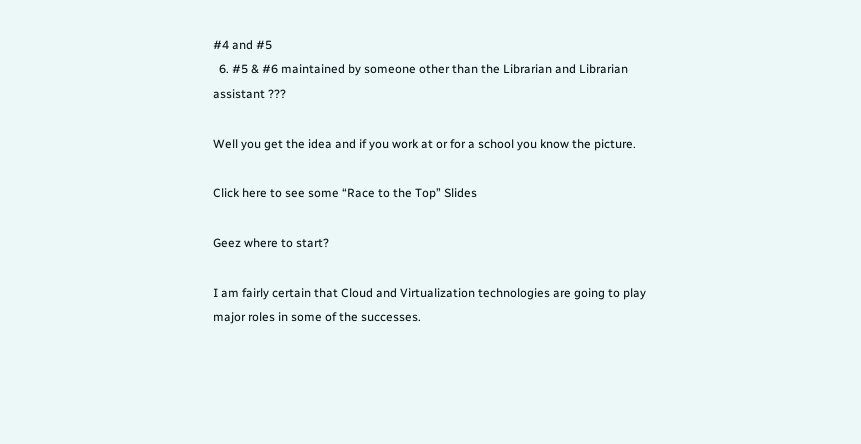#4 and #5
  6. #5 & #6 maintained by someone other than the Librarian and Librarian assistant ???

Well you get the idea and if you work at or for a school you know the picture.

Click here to see some “Race to the Top” Slides

Geez where to start?

I am fairly certain that Cloud and Virtualization technologies are going to play major roles in some of the successes.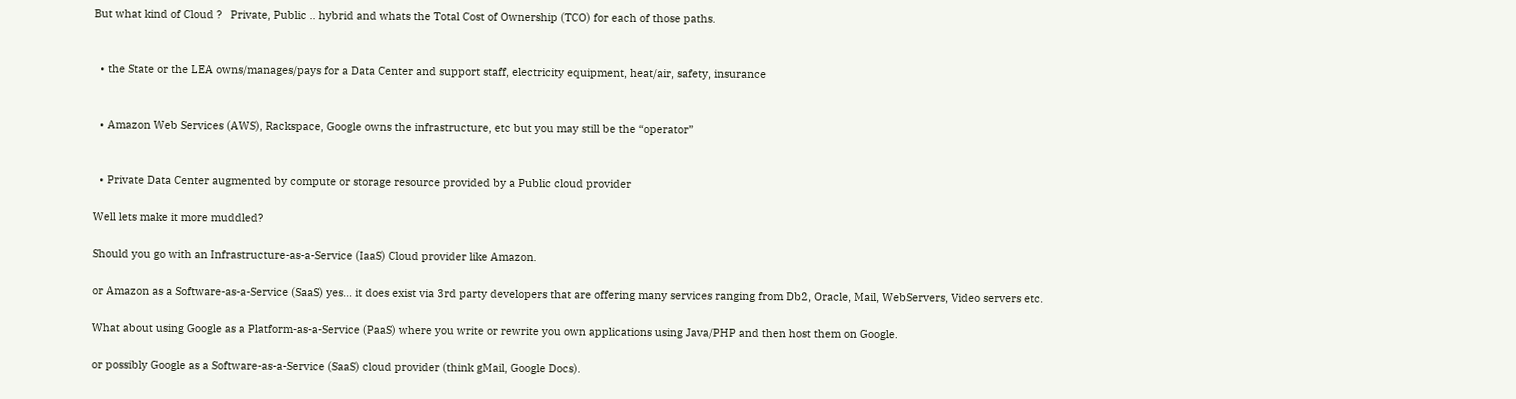But what kind of Cloud ?   Private, Public .. hybrid and whats the Total Cost of Ownership (TCO) for each of those paths.


  • the State or the LEA owns/manages/pays for a Data Center and support staff, electricity equipment, heat/air, safety, insurance


  • Amazon Web Services (AWS), Rackspace, Google owns the infrastructure, etc but you may still be the “operator”


  • Private Data Center augmented by compute or storage resource provided by a Public cloud provider

Well lets make it more muddled?

Should you go with an Infrastructure-as-a-Service (IaaS) Cloud provider like Amazon.

or Amazon as a Software-as-a-Service (SaaS) yes… it does exist via 3rd party developers that are offering many services ranging from Db2, Oracle, Mail, WebServers, Video servers etc.

What about using Google as a Platform-as-a-Service (PaaS) where you write or rewrite you own applications using Java/PHP and then host them on Google.

or possibly Google as a Software-as-a-Service (SaaS) cloud provider (think gMail, Google Docs).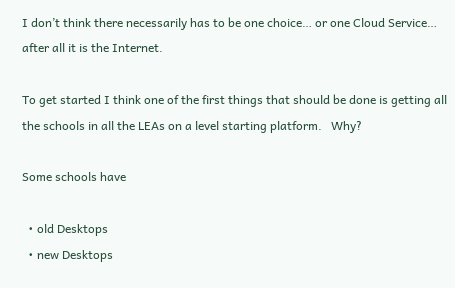I don’t think there necessarily has to be one choice… or one Cloud Service…  after all it is the Internet.

To get started I think one of the first things that should be done is getting all the schools in all the LEAs on a level starting platform.   Why?

Some schools have

  • old Desktops
  • new Desktops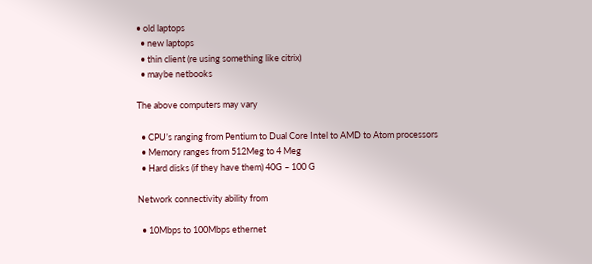• old laptops
  • new laptops
  • thin client (re using something like citrix)
  • maybe netbooks

The above computers may vary

  • CPU’s ranging from Pentium to Dual Core Intel to AMD to Atom processors
  • Memory ranges from 512Meg to 4 Meg
  • Hard disks (if they have them) 40G – 100 G

Network connectivity ability from

  • 10Mbps to 100Mbps ethernet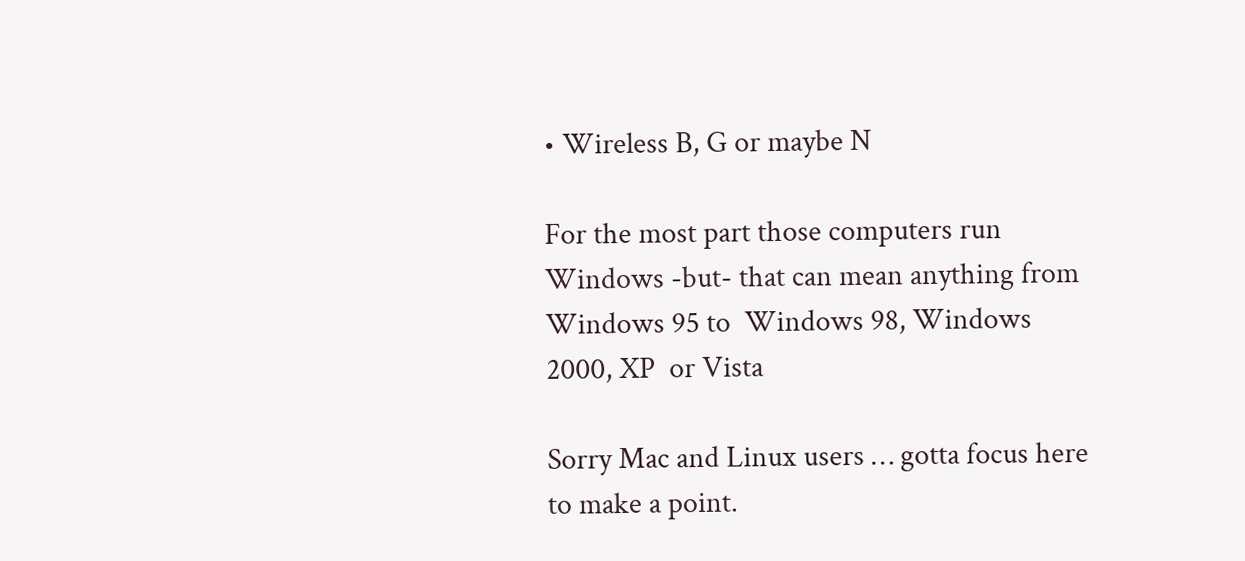• Wireless B, G or maybe N

For the most part those computers run Windows -but- that can mean anything from Windows 95 to  Windows 98, Windows 2000, XP  or Vista

Sorry Mac and Linux users … gotta focus here to make a point.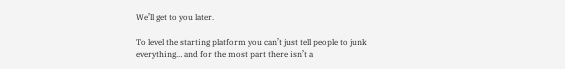We’ll get to you later.

To level the starting platform you can’t just tell people to junk everything… and for the most part there isn’t a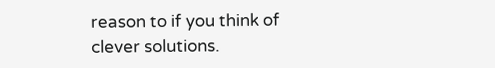reason to if you think of clever solutions.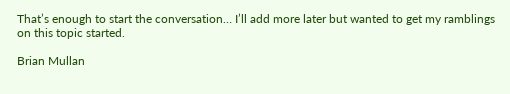That’s enough to start the conversation… I’ll add more later but wanted to get my ramblings on this topic started.

Brian Mullan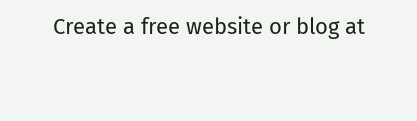Create a free website or blog at